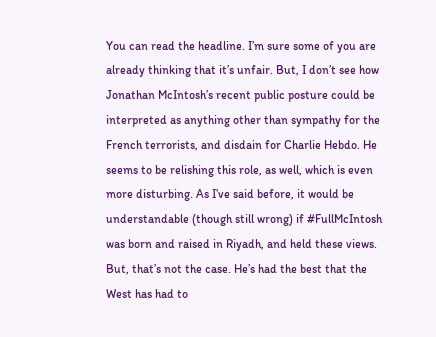You can read the headline. I’m sure some of you are already thinking that it’s unfair. But, I don’t see how Jonathan McIntosh’s recent public posture could be interpreted as anything other than sympathy for the French terrorists, and disdain for Charlie Hebdo. He seems to be relishing this role, as well, which is even more disturbing. As I’ve said before, it would be understandable (though still wrong) if #FullMcIntosh was born and raised in Riyadh, and held these views. But, that’s not the case. He’s had the best that the West has had to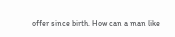offer since birth. How can a man like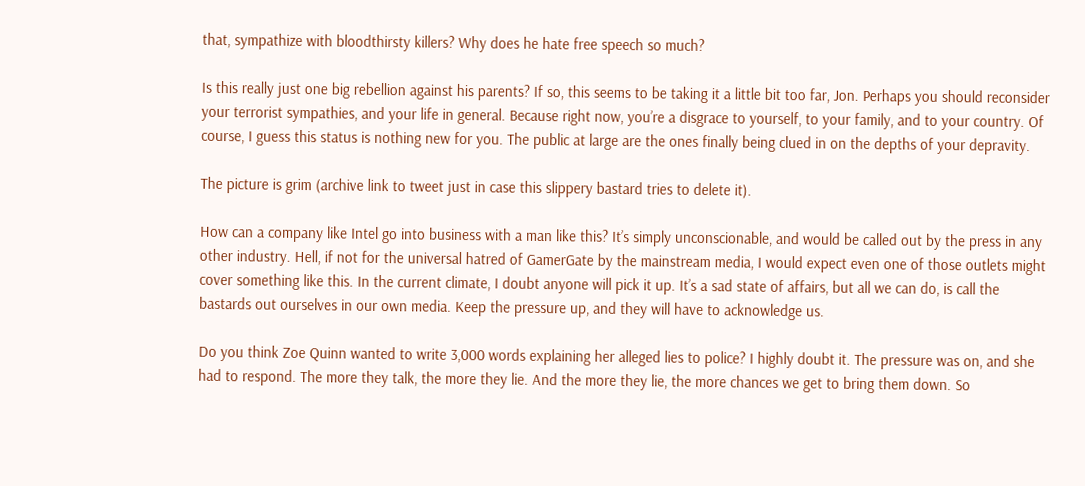that, sympathize with bloodthirsty killers? Why does he hate free speech so much?

Is this really just one big rebellion against his parents? If so, this seems to be taking it a little bit too far, Jon. Perhaps you should reconsider your terrorist sympathies, and your life in general. Because right now, you’re a disgrace to yourself, to your family, and to your country. Of course, I guess this status is nothing new for you. The public at large are the ones finally being clued in on the depths of your depravity.

The picture is grim (archive link to tweet just in case this slippery bastard tries to delete it).

How can a company like Intel go into business with a man like this? It’s simply unconscionable, and would be called out by the press in any other industry. Hell, if not for the universal hatred of GamerGate by the mainstream media, I would expect even one of those outlets might cover something like this. In the current climate, I doubt anyone will pick it up. It’s a sad state of affairs, but all we can do, is call the bastards out ourselves in our own media. Keep the pressure up, and they will have to acknowledge us.

Do you think Zoe Quinn wanted to write 3,000 words explaining her alleged lies to police? I highly doubt it. The pressure was on, and she had to respond. The more they talk, the more they lie. And the more they lie, the more chances we get to bring them down. So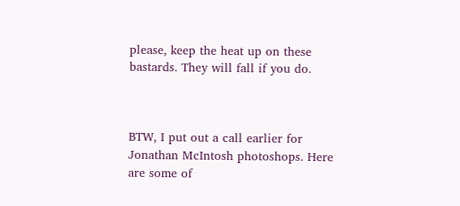please, keep the heat up on these bastards. They will fall if you do.



BTW, I put out a call earlier for Jonathan McIntosh photoshops. Here are some of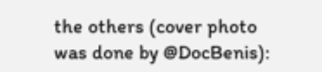the others (cover photo was done by @DocBenis):